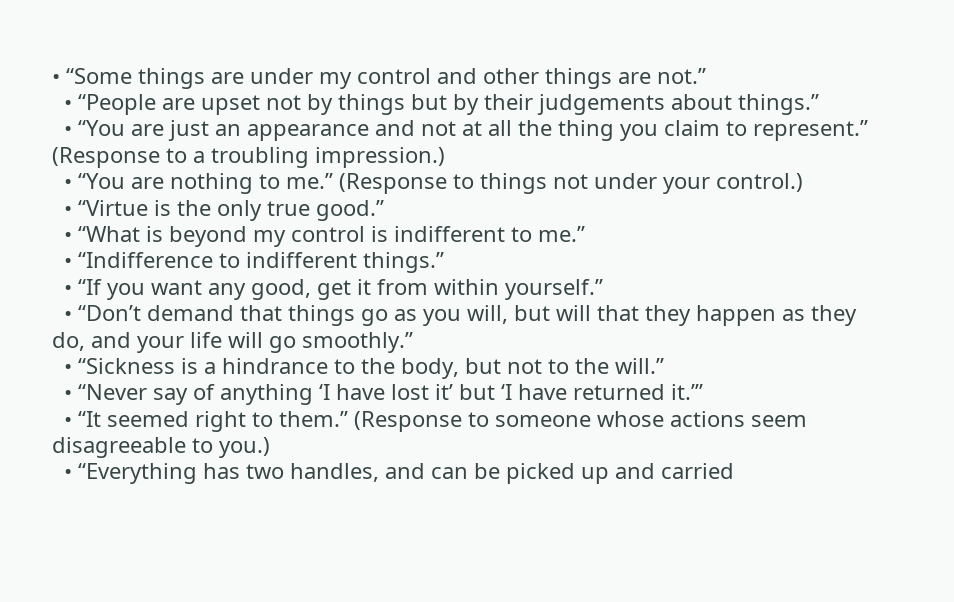• “Some things are under my control and other things are not.”
  • “People are upset not by things but by their judgements about things.”
  • “You are just an appearance and not at all the thing you claim to represent.” (Response to a troubling impression.)
  • “You are nothing to me.” (Response to things not under your control.)
  • “Virtue is the only true good.”
  • “What is beyond my control is indifferent to me.”
  • “Indifference to indifferent things.”
  • “If you want any good, get it from within yourself.”
  • “Don’t demand that things go as you will, but will that they happen as they do, and your life will go smoothly.”
  • “Sickness is a hindrance to the body, but not to the will.”
  • “Never say of anything ‘I have lost it’ but ‘I have returned it.’”
  • “It seemed right to them.” (Response to someone whose actions seem disagreeable to you.)
  • “Everything has two handles, and can be picked up and carried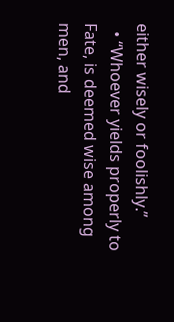either wisely or foolishly.”
  • “Whoever yields properly to Fate, is deemed wise among men, and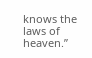knows the laws of heaven.”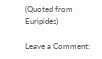(Quoted from Euripides)

Leave a Comment: